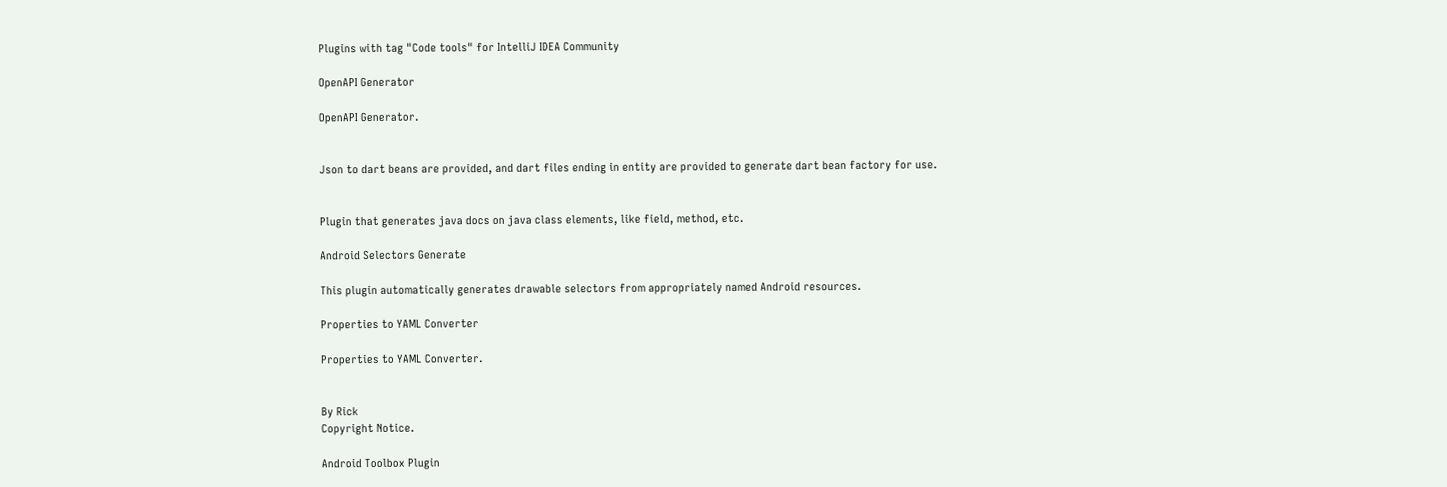Plugins with tag "Code tools" for IntelliJ IDEA Community

OpenAPI Generator

OpenAPI Generator.


Json to dart beans are provided, and dart files ending in entity are provided to generate dart bean factory for use.


Plugin that generates java docs on java class elements, like field, method, etc.

Android Selectors Generate

This plugin automatically generates drawable selectors from appropriately named Android resources.

Properties to YAML Converter

Properties to YAML Converter.


By Rick
Copyright Notice.

Android Toolbox Plugin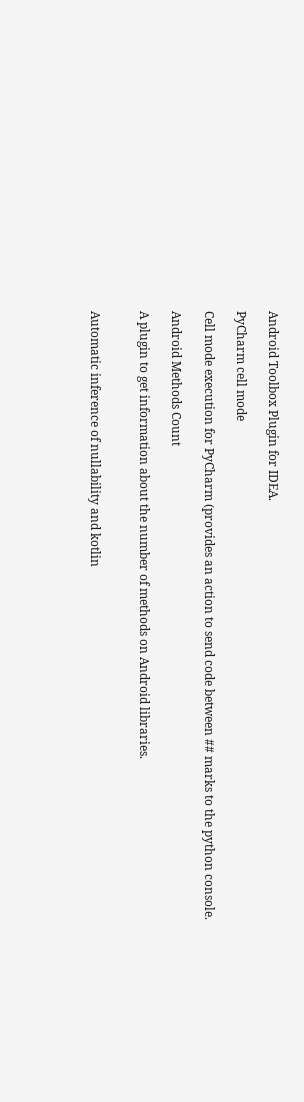Android Toolbox Plugin for IDEA.

PyCharm cell mode

Cell mode execution for PyCharm (provides an action to send code between ## marks to the python console.

Android Methods Count

A plugin to get information about the number of methods on Android libraries.


Automatic inference of nullability and kotlin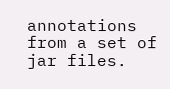annotations from a set of jar files.